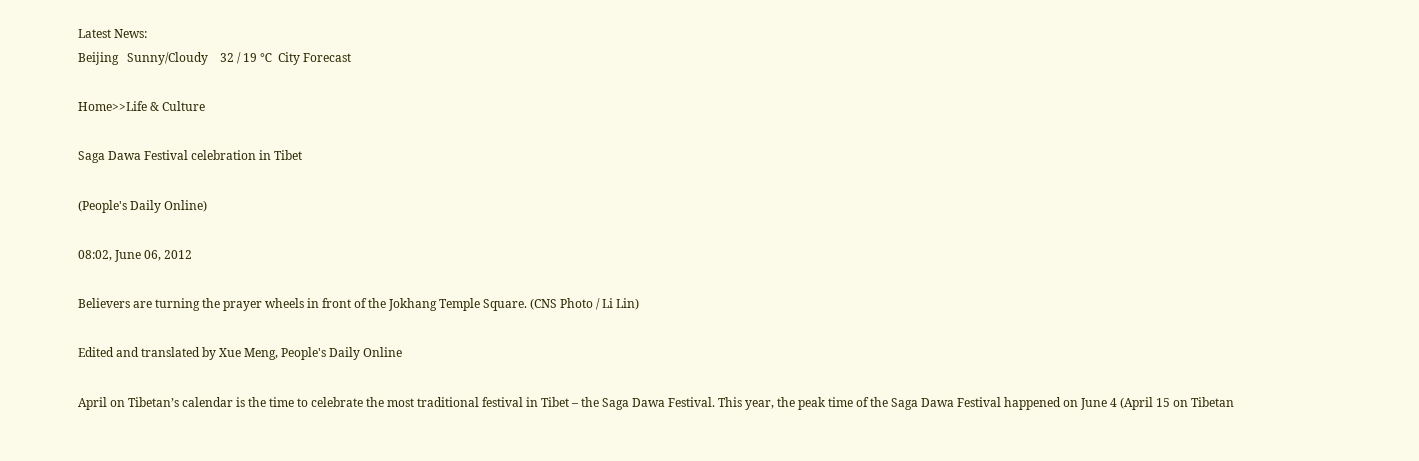Latest News:
Beijing   Sunny/Cloudy    32 / 19 ℃  City Forecast

Home>>Life & Culture

Saga Dawa Festival celebration in Tibet

(People's Daily Online)

08:02, June 06, 2012

Believers are turning the prayer wheels in front of the Jokhang Temple Square. (CNS Photo / Li Lin)

Edited and translated by Xue Meng, People's Daily Online

April on Tibetan’s calendar is the time to celebrate the most traditional festival in Tibet – the Saga Dawa Festival. This year, the peak time of the Saga Dawa Festival happened on June 4 (April 15 on Tibetan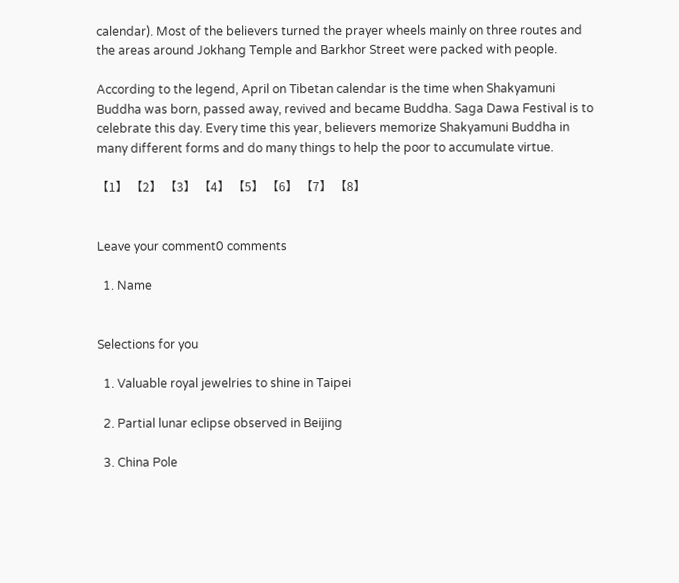calendar). Most of the believers turned the prayer wheels mainly on three routes and the areas around Jokhang Temple and Barkhor Street were packed with people.

According to the legend, April on Tibetan calendar is the time when Shakyamuni Buddha was born, passed away, revived and became Buddha. Saga Dawa Festival is to celebrate this day. Every time this year, believers memorize Shakyamuni Buddha in many different forms and do many things to help the poor to accumulate virtue.

【1】 【2】 【3】 【4】 【5】 【6】 【7】 【8】


Leave your comment0 comments

  1. Name


Selections for you

  1. Valuable royal jewelries to shine in Taipei

  2. Partial lunar eclipse observed in Beijing

  3. China Pole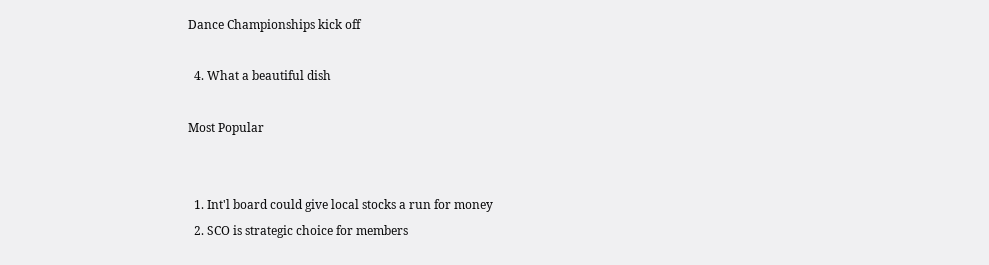Dance Championships kick off

  4. What a beautiful dish

Most Popular


  1. Int'l board could give local stocks a run for money
  2. SCO is strategic choice for members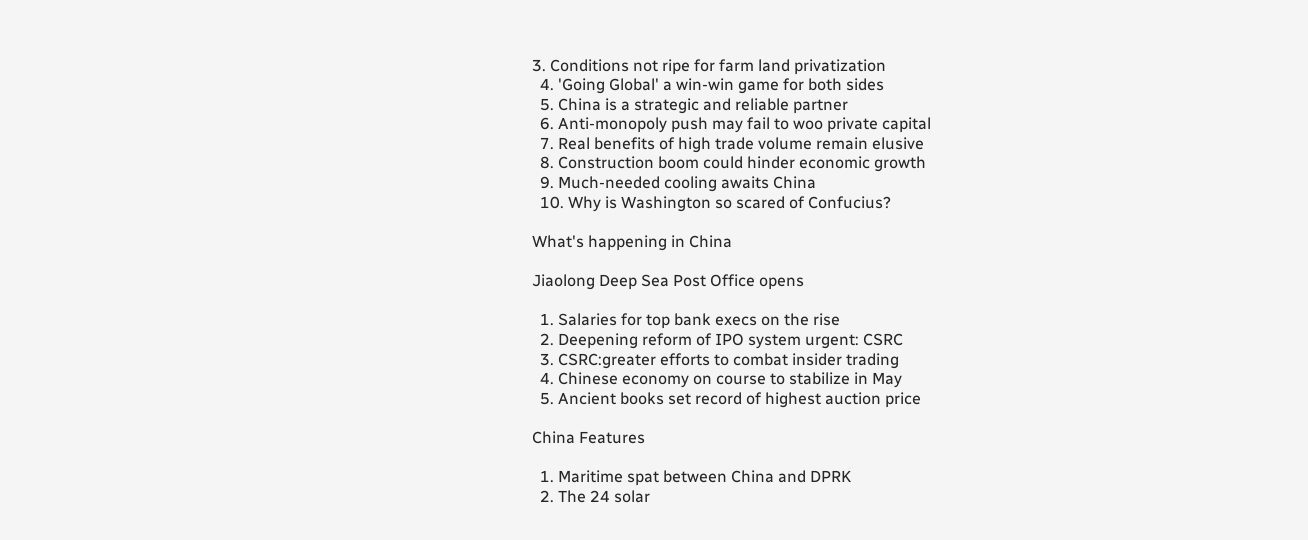3. Conditions not ripe for farm land privatization
  4. 'Going Global' a win-win game for both sides
  5. China is a strategic and reliable partner
  6. Anti-monopoly push may fail to woo private capital
  7. Real benefits of high trade volume remain elusive
  8. Construction boom could hinder economic growth
  9. Much-needed cooling awaits China
  10. Why is Washington so scared of Confucius?

What's happening in China

Jiaolong Deep Sea Post Office opens

  1. Salaries for top bank execs on the rise
  2. Deepening reform of IPO system urgent: CSRC
  3. CSRC:greater efforts to combat insider trading
  4. Chinese economy on course to stabilize in May
  5. Ancient books set record of highest auction price

China Features

  1. Maritime spat between China and DPRK
  2. The 24 solar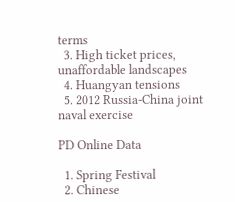terms
  3. High ticket prices, unaffordable landscapes
  4. Huangyan tensions
  5. 2012 Russia-China joint naval exercise

PD Online Data

  1. Spring Festival
  2. Chinese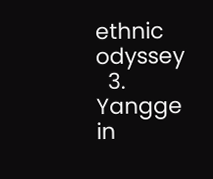ethnic odyssey
  3. Yangge in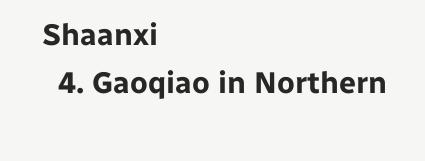Shaanxi
  4. Gaoqiao in Northern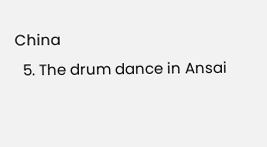China
  5. The drum dance in Ansai